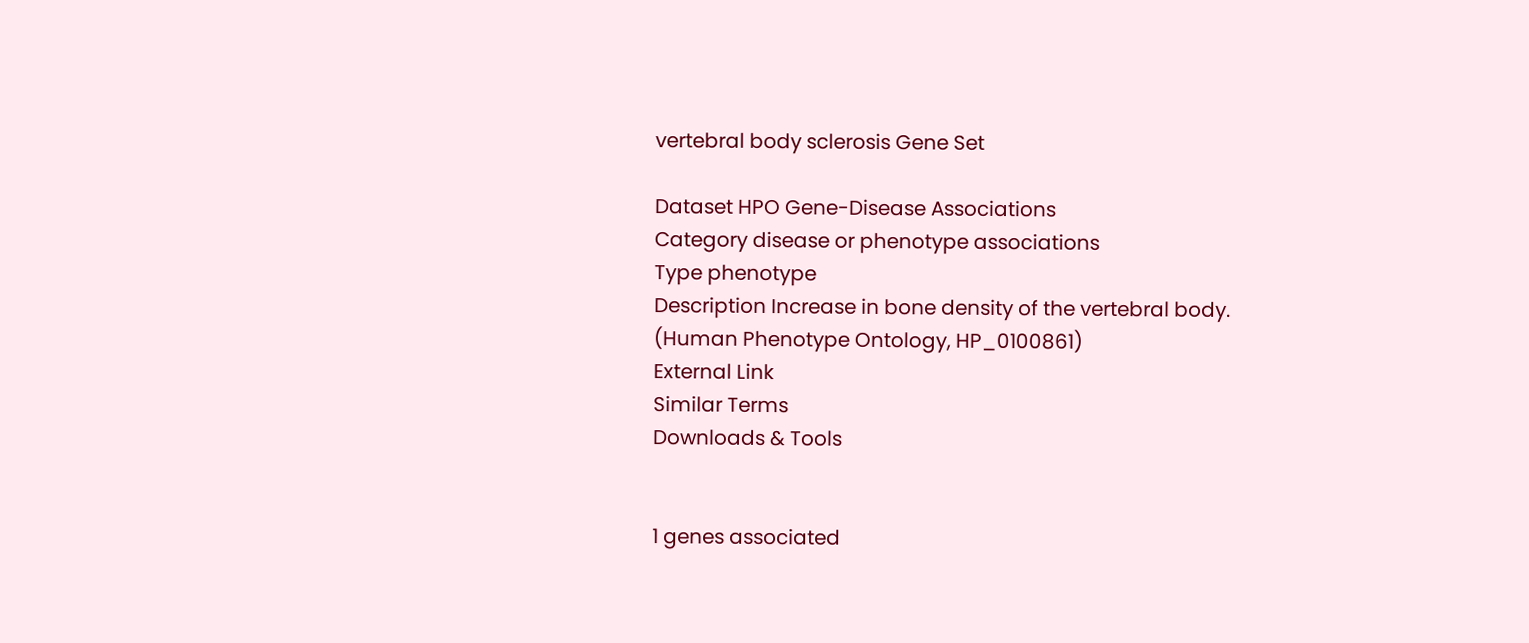vertebral body sclerosis Gene Set

Dataset HPO Gene-Disease Associations
Category disease or phenotype associations
Type phenotype
Description Increase in bone density of the vertebral body. (Human Phenotype Ontology, HP_0100861)
External Link
Similar Terms
Downloads & Tools


1 genes associated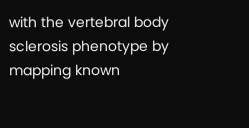with the vertebral body sclerosis phenotype by mapping known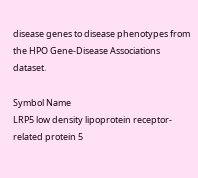disease genes to disease phenotypes from the HPO Gene-Disease Associations dataset.

Symbol Name
LRP5 low density lipoprotein receptor-related protein 5